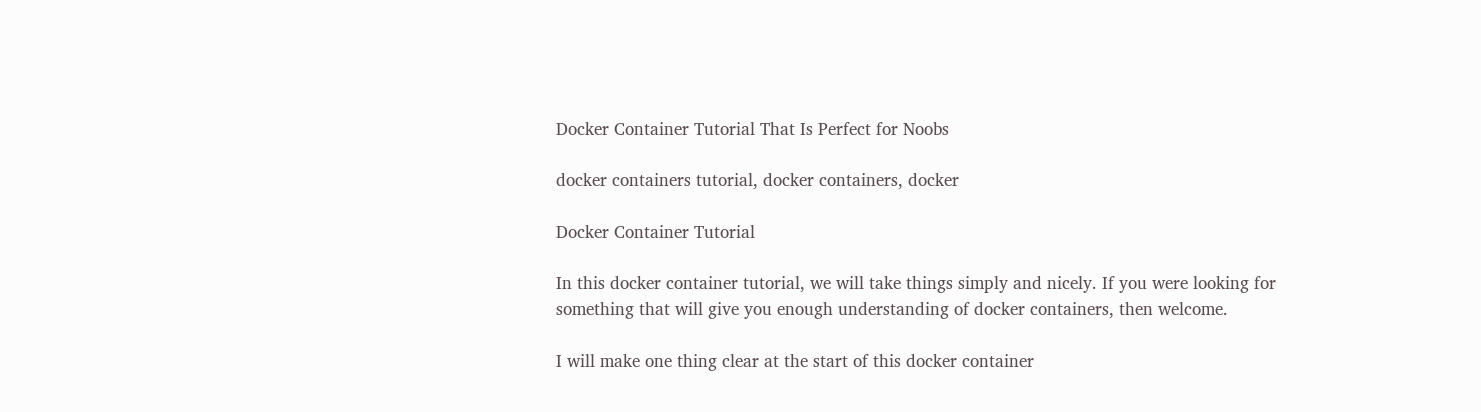Docker Container Tutorial That Is Perfect for Noobs

docker containers tutorial, docker containers, docker

Docker Container Tutorial

In this docker container tutorial, we will take things simply and nicely. If you were looking for something that will give you enough understanding of docker containers, then welcome.

I will make one thing clear at the start of this docker container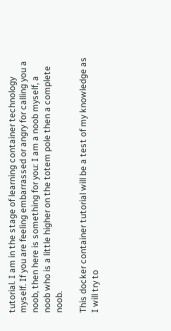tutorial. I am in the stage of learning container technology myself. If you are feeling embarrassed or angry for calling you a noob, then here is something for you: I am a noob myself, a noob who is a little higher on the totem pole then a complete noob.

This docker container tutorial will be a test of my knowledge as I will try to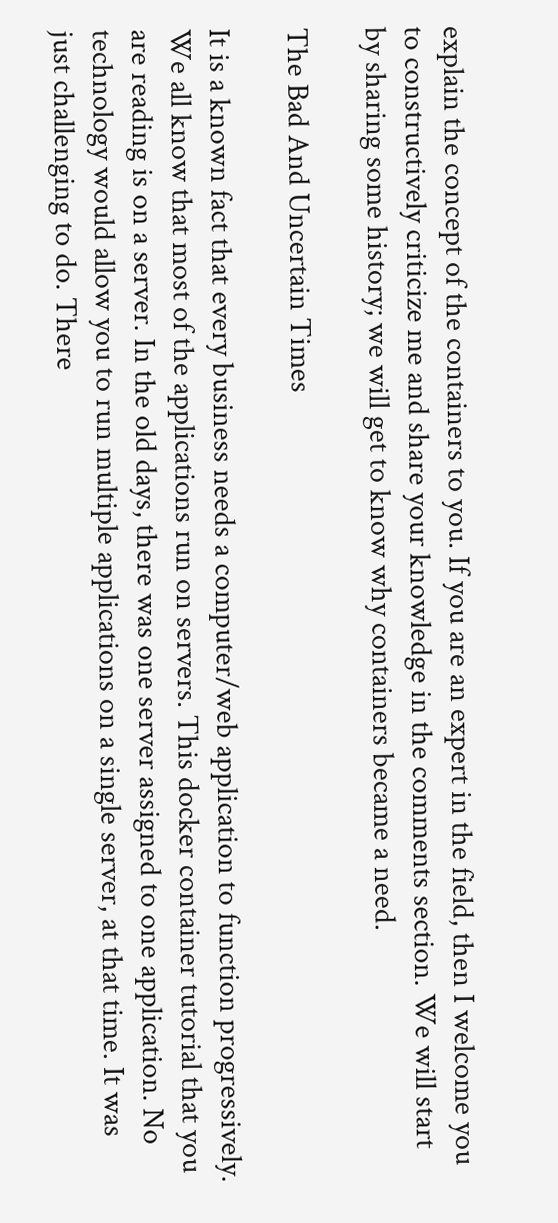explain the concept of the containers to you. If you are an expert in the field, then I welcome you to constructively criticize me and share your knowledge in the comments section. We will start by sharing some history; we will get to know why containers became a need.

The Bad And Uncertain Times

It is a known fact that every business needs a computer/web application to function progressively. We all know that most of the applications run on servers. This docker container tutorial that you are reading is on a server. In the old days, there was one server assigned to one application. No technology would allow you to run multiple applications on a single server, at that time. It was just challenging to do. There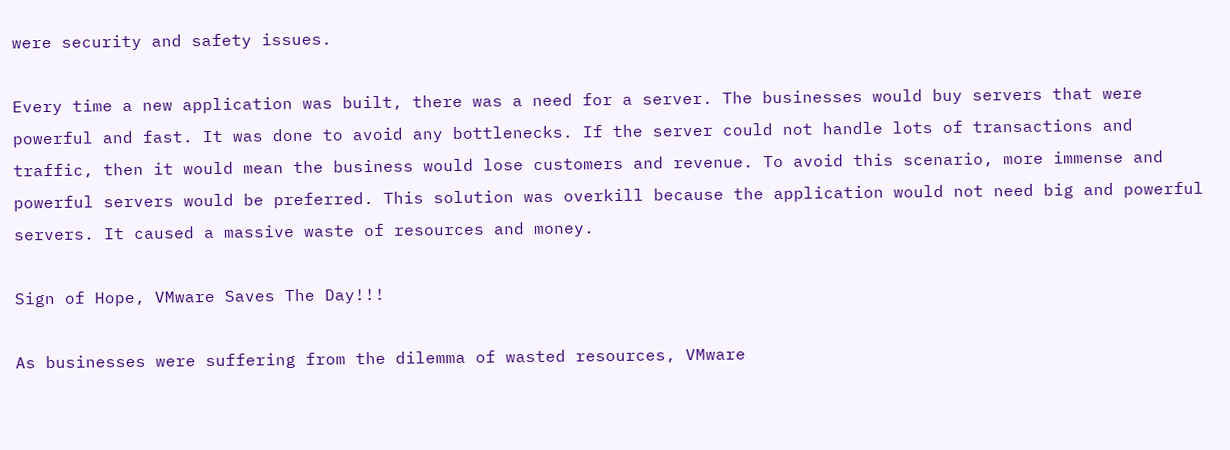were security and safety issues.

Every time a new application was built, there was a need for a server. The businesses would buy servers that were powerful and fast. It was done to avoid any bottlenecks. If the server could not handle lots of transactions and traffic, then it would mean the business would lose customers and revenue. To avoid this scenario, more immense and powerful servers would be preferred. This solution was overkill because the application would not need big and powerful servers. It caused a massive waste of resources and money.

Sign of Hope, VMware Saves The Day!!!

As businesses were suffering from the dilemma of wasted resources, VMware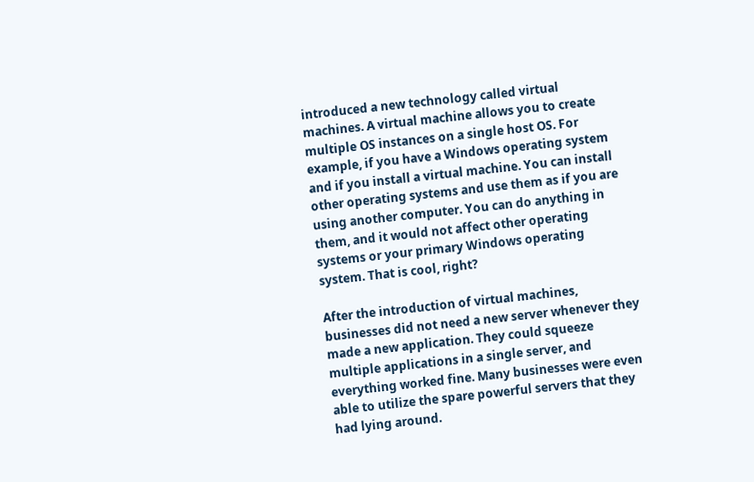introduced a new technology called virtual machines. A virtual machine allows you to create multiple OS instances on a single host OS. For example, if you have a Windows operating system and if you install a virtual machine. You can install other operating systems and use them as if you are using another computer. You can do anything in them, and it would not affect other operating systems or your primary Windows operating system. That is cool, right?

After the introduction of virtual machines, businesses did not need a new server whenever they made a new application. They could squeeze multiple applications in a single server, and everything worked fine. Many businesses were even able to utilize the spare powerful servers that they had lying around.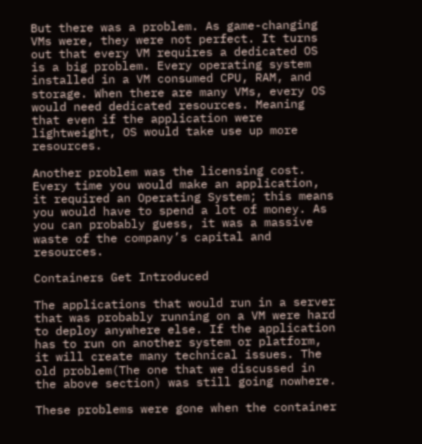But there was a problem. As game-changing VMs were, they were not perfect. It turns out that every VM requires a dedicated OS is a big problem. Every operating system installed in a VM consumed CPU, RAM, and storage. When there are many VMs, every OS would need dedicated resources. Meaning that even if the application were lightweight, OS would take use up more resources.

Another problem was the licensing cost. Every time you would make an application, it required an Operating System; this means you would have to spend a lot of money. As you can probably guess, it was a massive waste of the company’s capital and resources.

Containers Get Introduced

The applications that would run in a server that was probably running on a VM were hard to deploy anywhere else. If the application has to run on another system or platform, it will create many technical issues. The old problem(The one that we discussed in the above section) was still going nowhere.

These problems were gone when the container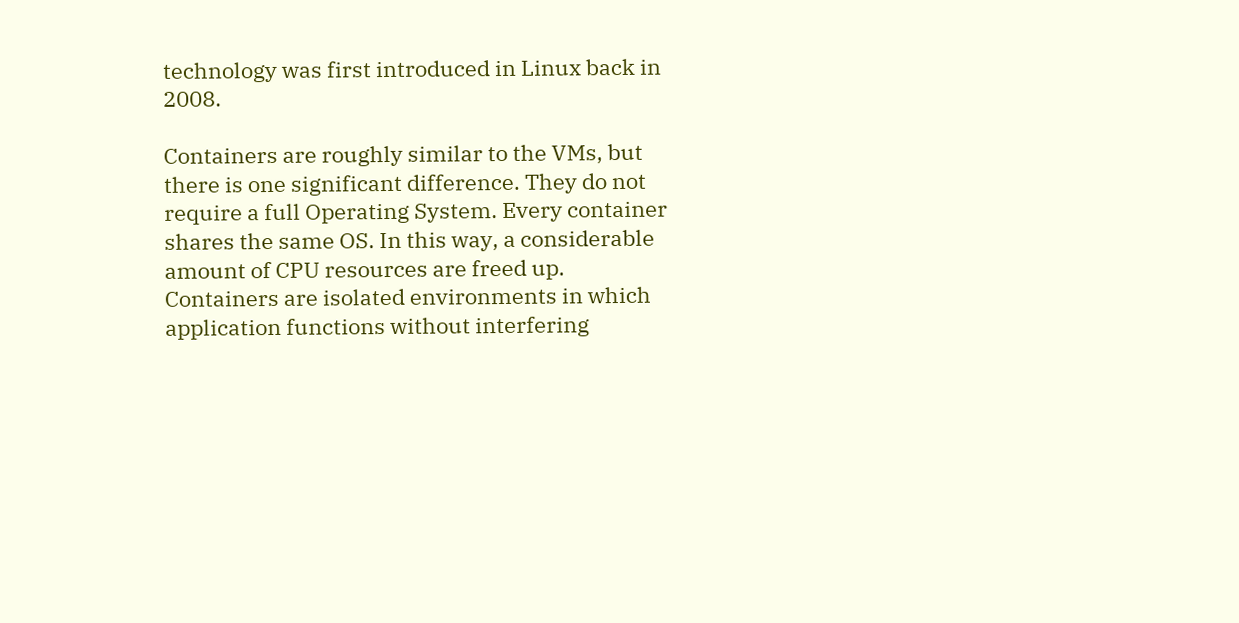technology was first introduced in Linux back in 2008.

Containers are roughly similar to the VMs, but there is one significant difference. They do not require a full Operating System. Every container shares the same OS. In this way, a considerable amount of CPU resources are freed up. Containers are isolated environments in which application functions without interfering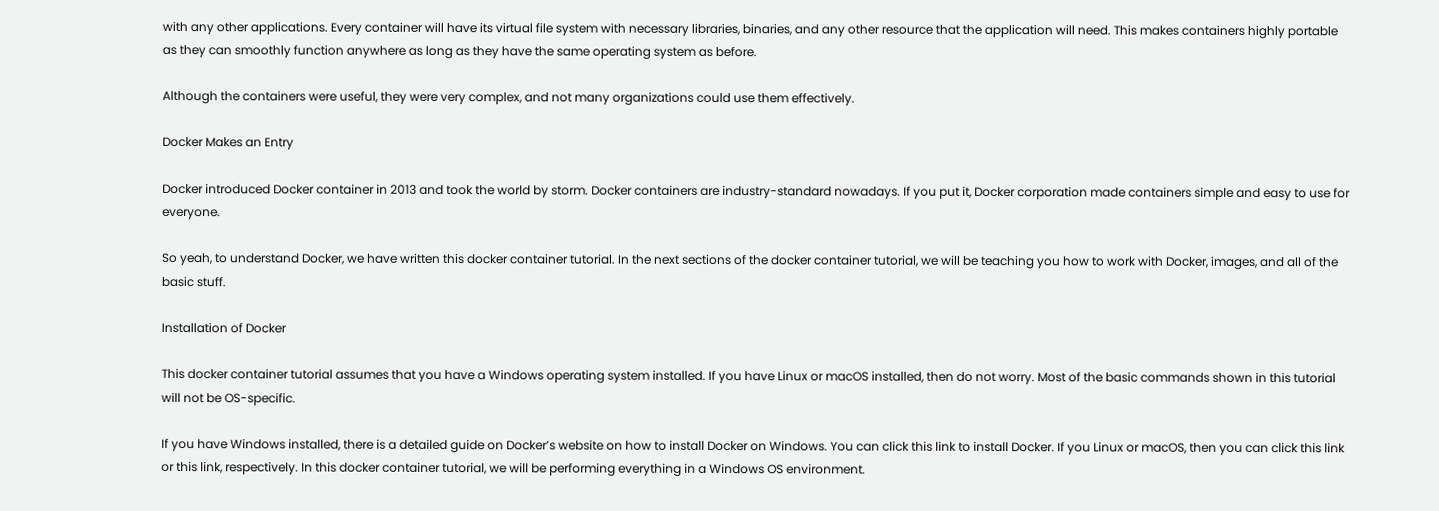with any other applications. Every container will have its virtual file system with necessary libraries, binaries, and any other resource that the application will need. This makes containers highly portable as they can smoothly function anywhere as long as they have the same operating system as before.

Although the containers were useful, they were very complex, and not many organizations could use them effectively.

Docker Makes an Entry

Docker introduced Docker container in 2013 and took the world by storm. Docker containers are industry-standard nowadays. If you put it, Docker corporation made containers simple and easy to use for everyone.

So yeah, to understand Docker, we have written this docker container tutorial. In the next sections of the docker container tutorial, we will be teaching you how to work with Docker, images, and all of the basic stuff.

Installation of Docker

This docker container tutorial assumes that you have a Windows operating system installed. If you have Linux or macOS installed, then do not worry. Most of the basic commands shown in this tutorial will not be OS-specific.

If you have Windows installed, there is a detailed guide on Docker’s website on how to install Docker on Windows. You can click this link to install Docker. If you Linux or macOS, then you can click this link or this link, respectively. In this docker container tutorial, we will be performing everything in a Windows OS environment.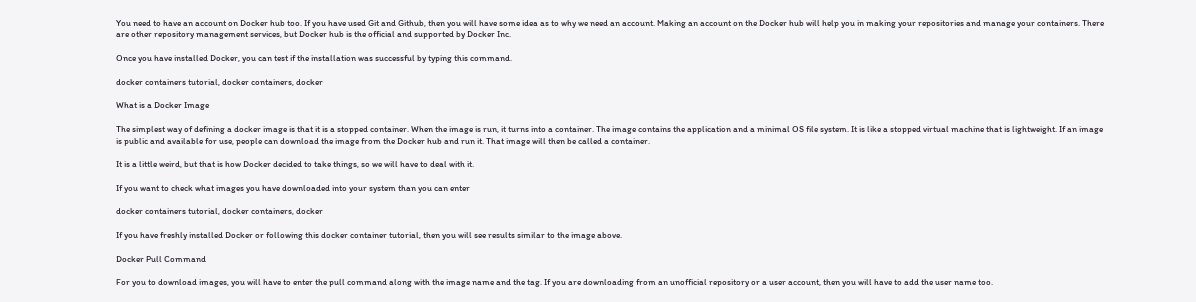You need to have an account on Docker hub too. If you have used Git and Github, then you will have some idea as to why we need an account. Making an account on the Docker hub will help you in making your repositories and manage your containers. There are other repository management services, but Docker hub is the official and supported by Docker Inc.

Once you have installed Docker, you can test if the installation was successful by typing this command.

docker containers tutorial, docker containers, docker

What is a Docker Image

The simplest way of defining a docker image is that it is a stopped container. When the image is run, it turns into a container. The image contains the application and a minimal OS file system. It is like a stopped virtual machine that is lightweight. If an image is public and available for use, people can download the image from the Docker hub and run it. That image will then be called a container.

It is a little weird, but that is how Docker decided to take things, so we will have to deal with it.

If you want to check what images you have downloaded into your system than you can enter

docker containers tutorial, docker containers, docker

If you have freshly installed Docker or following this docker container tutorial, then you will see results similar to the image above.

Docker Pull Command

For you to download images, you will have to enter the pull command along with the image name and the tag. If you are downloading from an unofficial repository or a user account, then you will have to add the user name too.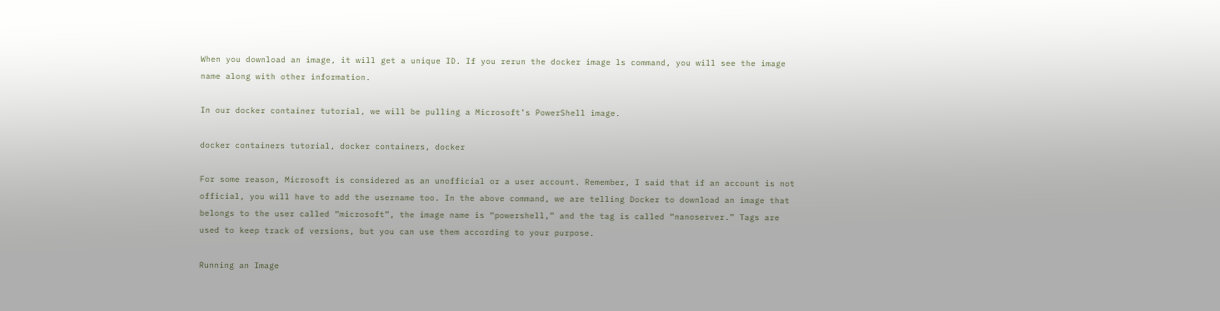When you download an image, it will get a unique ID. If you rerun the docker image ls command, you will see the image name along with other information.

In our docker container tutorial, we will be pulling a Microsoft’s PowerShell image.

docker containers tutorial, docker containers, docker

For some reason, Microsoft is considered as an unofficial or a user account. Remember, I said that if an account is not official, you will have to add the username too. In the above command, we are telling Docker to download an image that belongs to the user called “microsoft”, the image name is “powershell,” and the tag is called “nanoserver.” Tags are used to keep track of versions, but you can use them according to your purpose.

Running an Image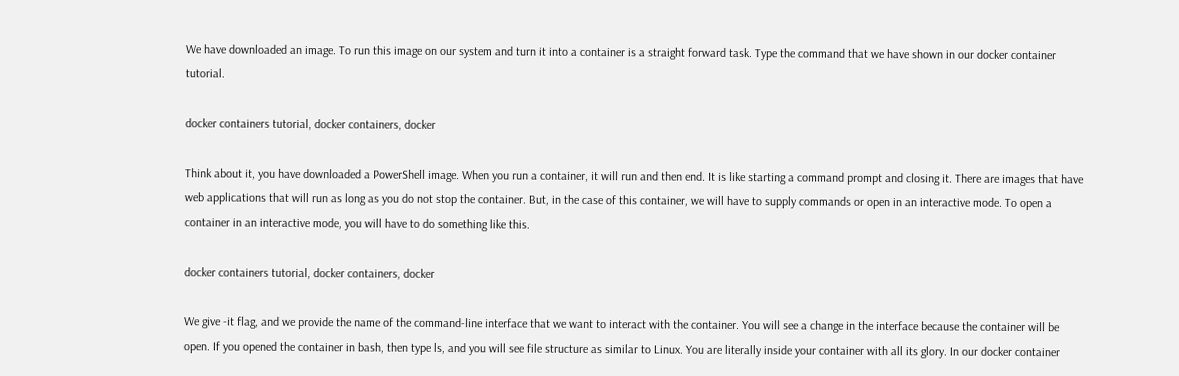We have downloaded an image. To run this image on our system and turn it into a container is a straight forward task. Type the command that we have shown in our docker container tutorial.

docker containers tutorial, docker containers, docker

Think about it, you have downloaded a PowerShell image. When you run a container, it will run and then end. It is like starting a command prompt and closing it. There are images that have web applications that will run as long as you do not stop the container. But, in the case of this container, we will have to supply commands or open in an interactive mode. To open a container in an interactive mode, you will have to do something like this.

docker containers tutorial, docker containers, docker

We give -it flag, and we provide the name of the command-line interface that we want to interact with the container. You will see a change in the interface because the container will be open. If you opened the container in bash, then type ls, and you will see file structure as similar to Linux. You are literally inside your container with all its glory. In our docker container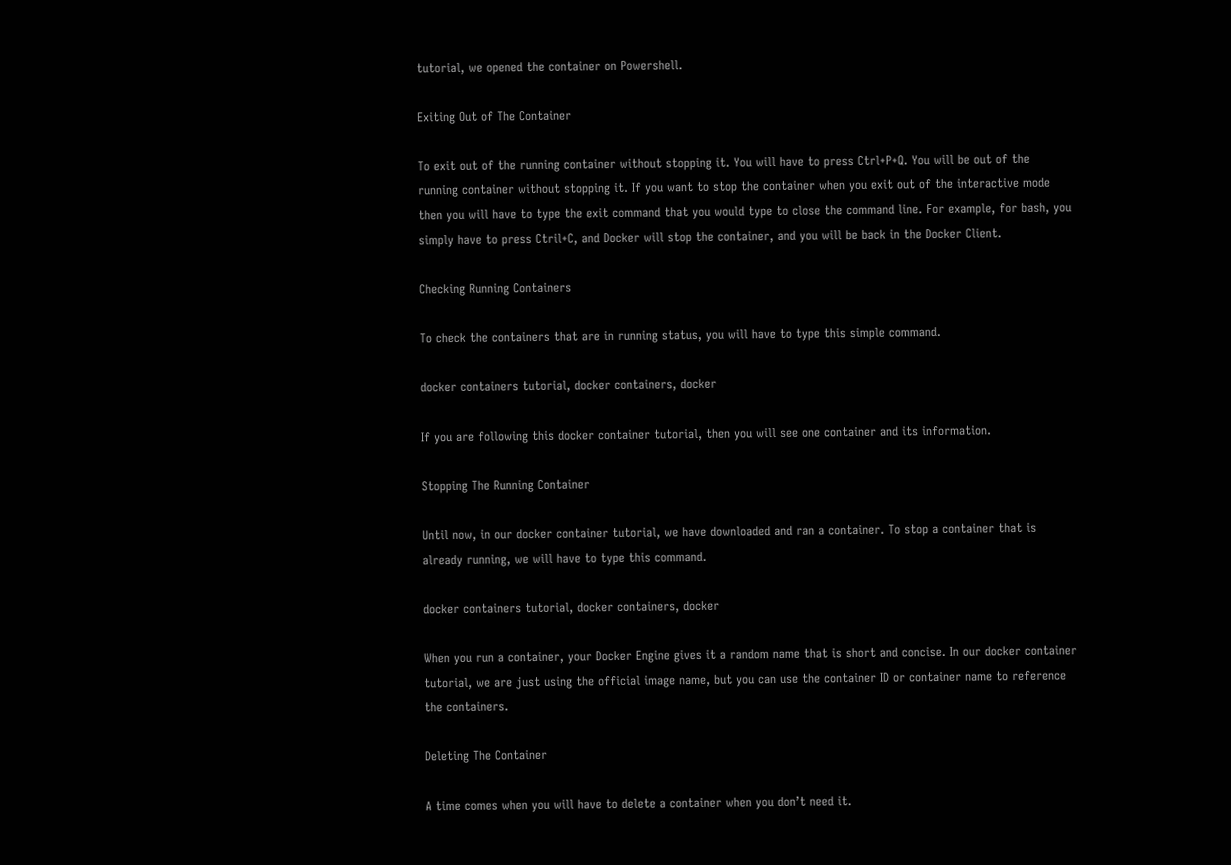tutorial, we opened the container on Powershell.

Exiting Out of The Container

To exit out of the running container without stopping it. You will have to press Ctrl+P+Q. You will be out of the running container without stopping it. If you want to stop the container when you exit out of the interactive mode then you will have to type the exit command that you would type to close the command line. For example, for bash, you simply have to press Ctril+C, and Docker will stop the container, and you will be back in the Docker Client.

Checking Running Containers

To check the containers that are in running status, you will have to type this simple command.

docker containers tutorial, docker containers, docker

If you are following this docker container tutorial, then you will see one container and its information.

Stopping The Running Container

Until now, in our docker container tutorial, we have downloaded and ran a container. To stop a container that is already running, we will have to type this command.

docker containers tutorial, docker containers, docker

When you run a container, your Docker Engine gives it a random name that is short and concise. In our docker container tutorial, we are just using the official image name, but you can use the container ID or container name to reference the containers.

Deleting The Container

A time comes when you will have to delete a container when you don’t need it.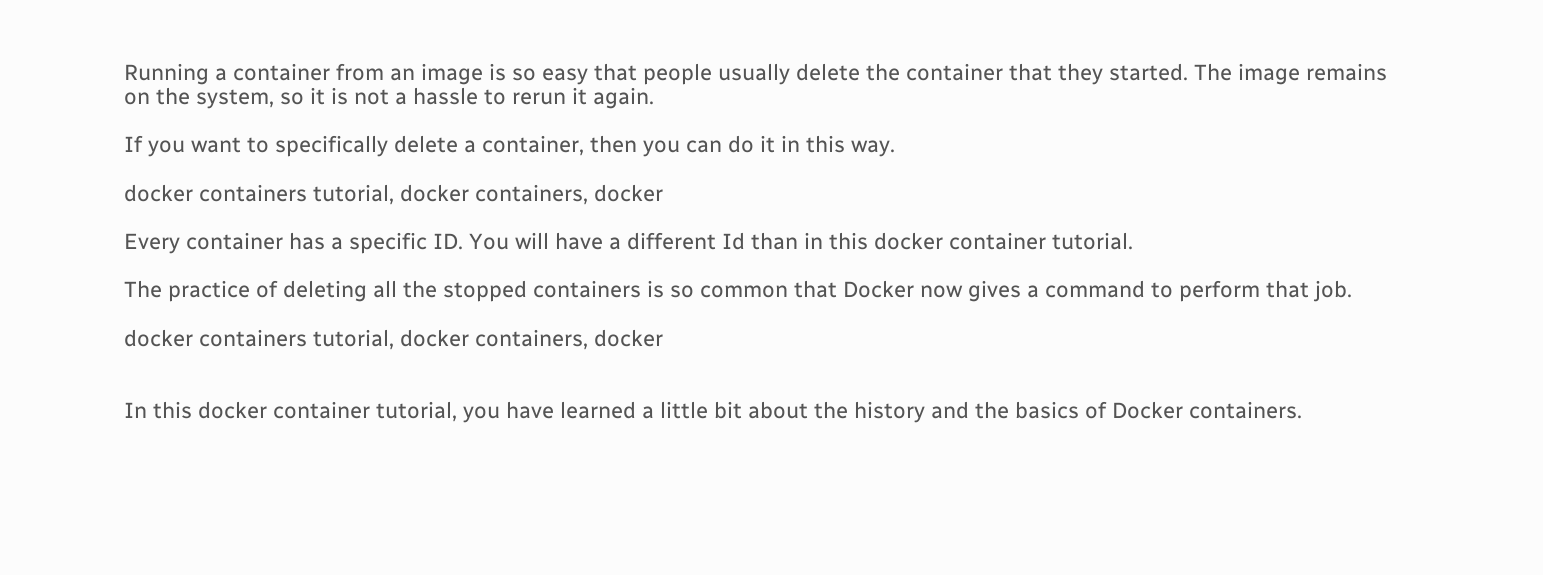Running a container from an image is so easy that people usually delete the container that they started. The image remains on the system, so it is not a hassle to rerun it again.

If you want to specifically delete a container, then you can do it in this way.

docker containers tutorial, docker containers, docker

Every container has a specific ID. You will have a different Id than in this docker container tutorial.

The practice of deleting all the stopped containers is so common that Docker now gives a command to perform that job.

docker containers tutorial, docker containers, docker


In this docker container tutorial, you have learned a little bit about the history and the basics of Docker containers.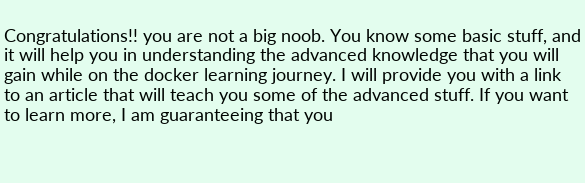Congratulations!! you are not a big noob. You know some basic stuff, and it will help you in understanding the advanced knowledge that you will gain while on the docker learning journey. I will provide you with a link to an article that will teach you some of the advanced stuff. If you want to learn more, I am guaranteeing that you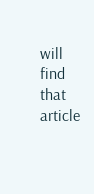will find that article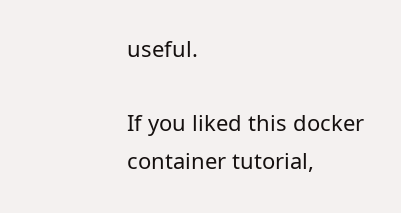useful.

If you liked this docker container tutorial,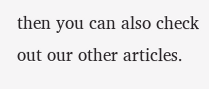then you can also check out our other articles.